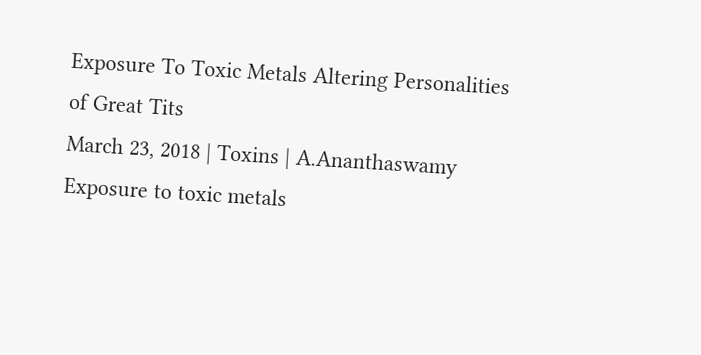Exposure To Toxic Metals Altering Personalities of Great Tits
March 23, 2018 | Toxins | A.Ananthaswamy
Exposure to toxic metals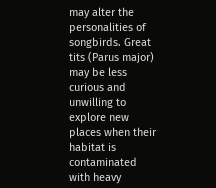may alter the personalities of songbirds. Great tits (Parus major) may be less curious and unwilling to explore new places when their habitat is contaminated with heavy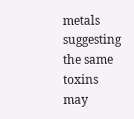metals suggesting the same toxins may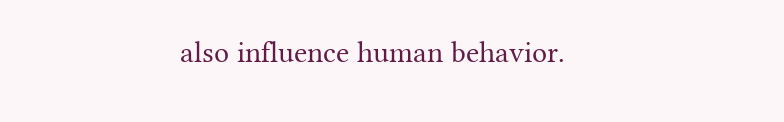also influence human behavior.